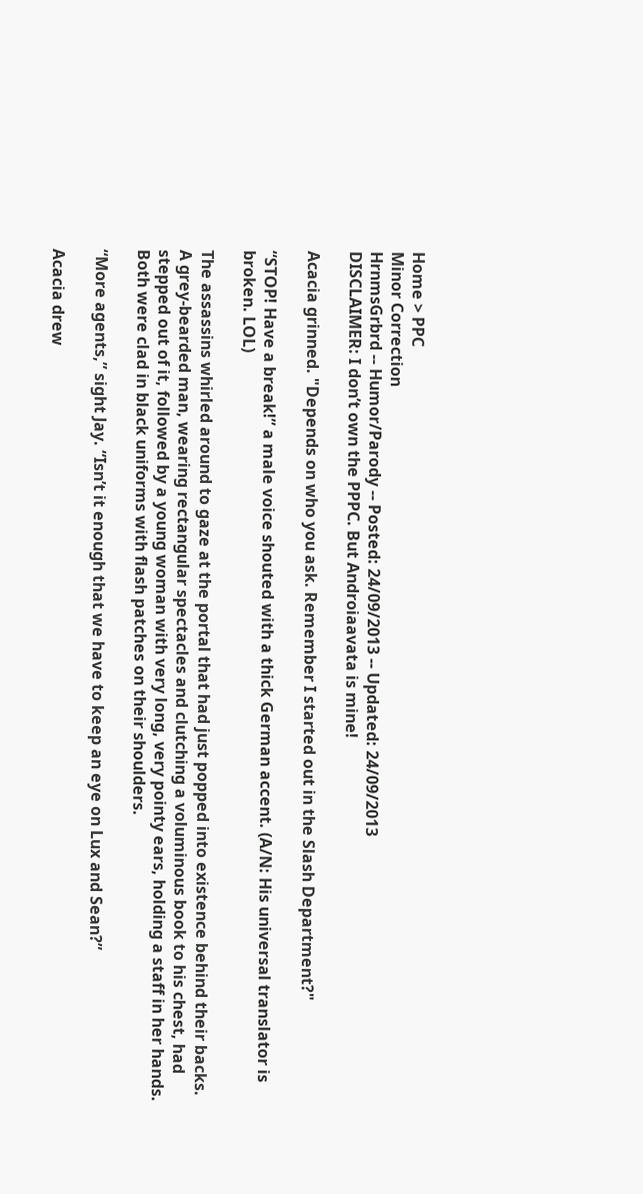Home > PPC
Minor Correction
HrnmsGrbrd -- Humor/Parody -- Posted: 24/09/2013 -- Updated: 24/09/2013
DISCLAIMER: I don’t own the PPPC. But Androiaavata is mine!

Acacia grinned. "Depends on who you ask. Remember I started out in the Slash Department?"

“STOP! Have a break!” a male voice shouted with a thick German accent. (A/N: His universal translator is broken. LOL)

The assassins whirled around to gaze at the portal that had just popped into existence behind their backs. A grey-bearded man, wearing rectangular spectacles and clutching a voluminous book to his chest, had stepped out of it, followed by a young woman with very long, very pointy ears, holding a staff in her hands. Both were clad in black uniforms with flash patches on their shoulders.

“More agents,” sight Jay. “Isn’t it enough that we have to keep an eye on Lux and Sean?”

Acacia drew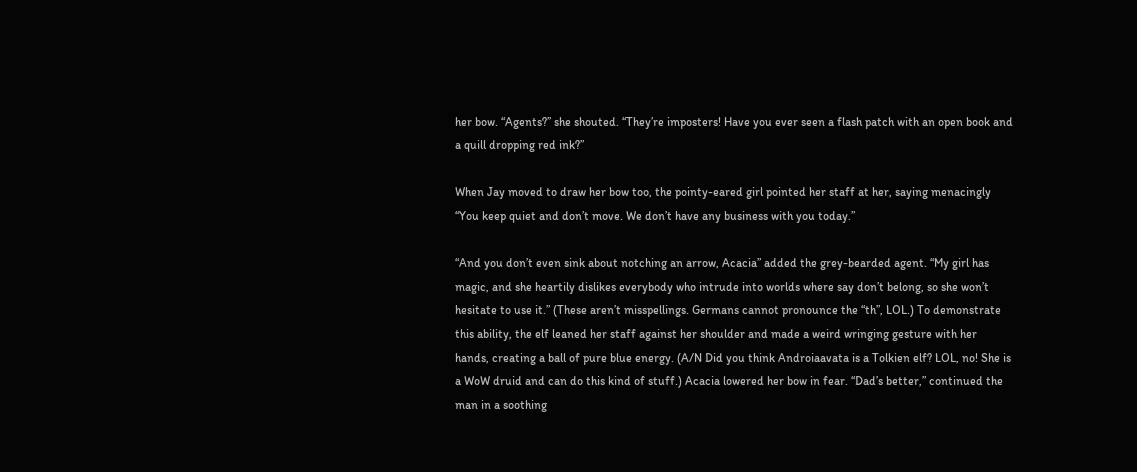her bow. “Agents?” she shouted. “They’re imposters! Have you ever seen a flash patch with an open book and a quill dropping red ink?”

When Jay moved to draw her bow too, the pointy-eared girl pointed her staff at her, saying menacingly “You keep quiet and don’t move. We don’t have any business with you today.”

“And you don’t even sink about notching an arrow, Acacia” added the grey-bearded agent. “My girl has magic, and she heartily dislikes everybody who intrude into worlds where say don’t belong, so she won’t hesitate to use it.” (These aren’t misspellings. Germans cannot pronounce the “th”, LOL.) To demonstrate this ability, the elf leaned her staff against her shoulder and made a weird wringing gesture with her hands, creating a ball of pure blue energy. (A/N Did you think Androiaavata is a Tolkien elf? LOL, no! She is a WoW druid and can do this kind of stuff.) Acacia lowered her bow in fear. “Dad’s better,” continued the man in a soothing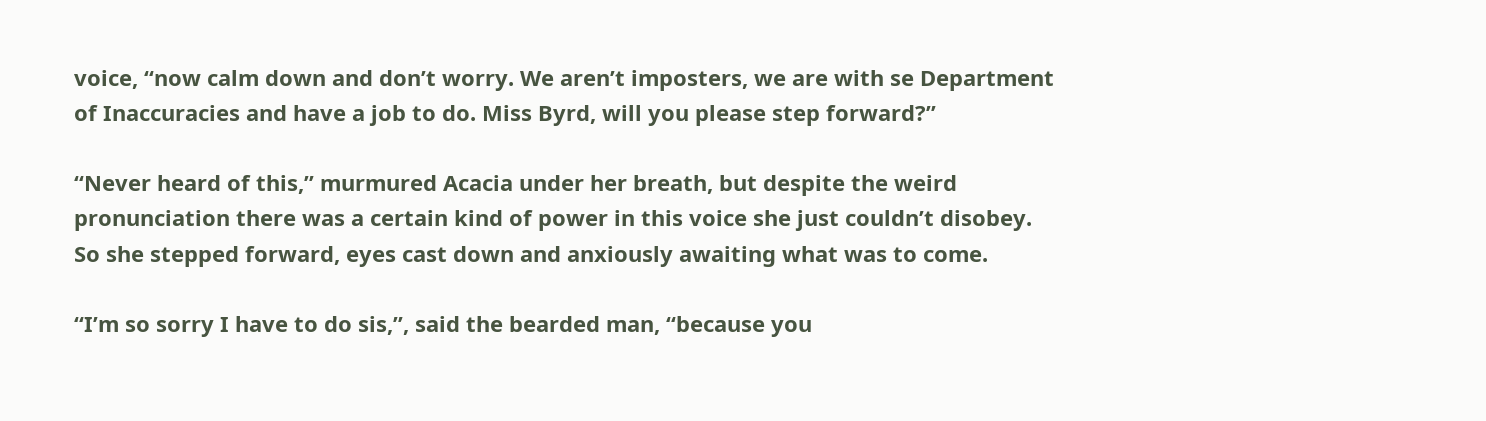voice, “now calm down and don’t worry. We aren’t imposters, we are with se Department of Inaccuracies and have a job to do. Miss Byrd, will you please step forward?”

“Never heard of this,” murmured Acacia under her breath, but despite the weird pronunciation there was a certain kind of power in this voice she just couldn’t disobey. So she stepped forward, eyes cast down and anxiously awaiting what was to come.

“I’m so sorry I have to do sis,”, said the bearded man, “because you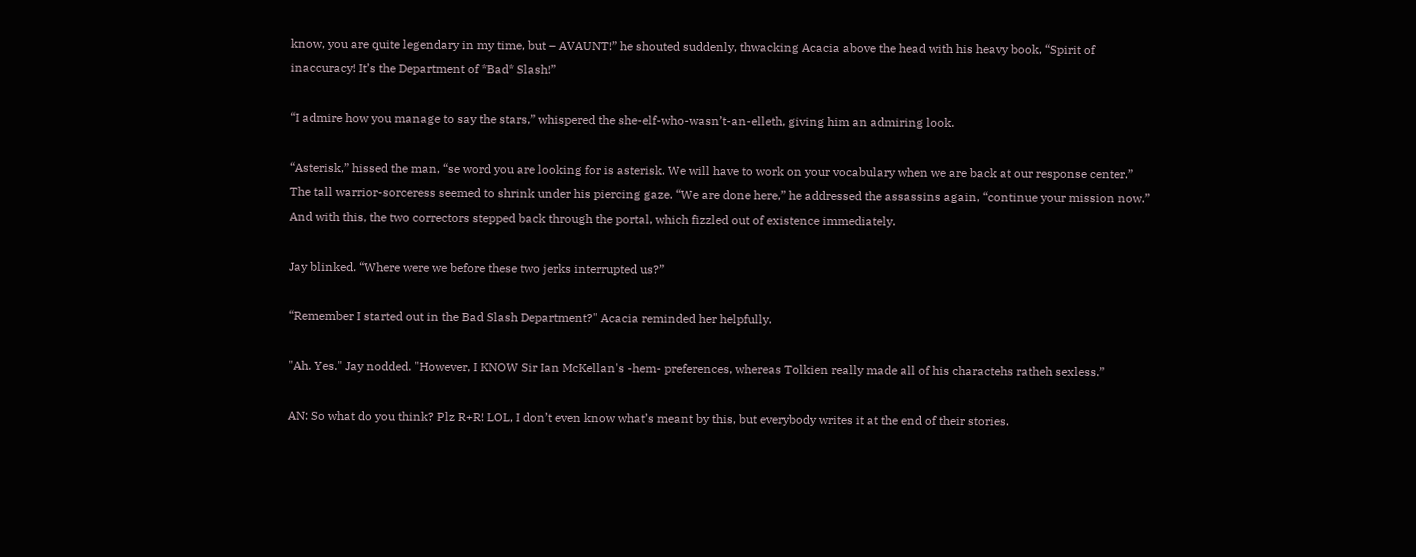know, you are quite legendary in my time, but – AVAUNT!” he shouted suddenly, thwacking Acacia above the head with his heavy book, “Spirit of inaccuracy! It’s the Department of *Bad* Slash!”

“I admire how you manage to say the stars,” whispered the she-elf-who-wasn’t-an-elleth, giving him an admiring look.

“Asterisk,” hissed the man, “se word you are looking for is asterisk. We will have to work on your vocabulary when we are back at our response center.” The tall warrior-sorceress seemed to shrink under his piercing gaze. “We are done here,” he addressed the assassins again, “continue your mission now.” And with this, the two correctors stepped back through the portal, which fizzled out of existence immediately.

Jay blinked. “Where were we before these two jerks interrupted us?”

“Remember I started out in the Bad Slash Department?" Acacia reminded her helpfully.

"Ah. Yes." Jay nodded. "However, I KNOW Sir Ian McKellan's -hem- preferences, whereas Tolkien really made all of his charactehs ratheh sexless.”

AN: So what do you think? Plz R+R! LOL, I don’t even know what’s meant by this, but everybody writes it at the end of their stories.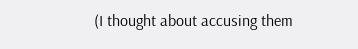(I thought about accusing them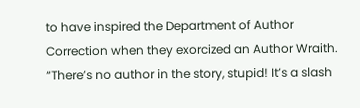to have inspired the Department of Author Correction when they exorcized an Author Wraith. “There’s no author in the story, stupid! It’s a slash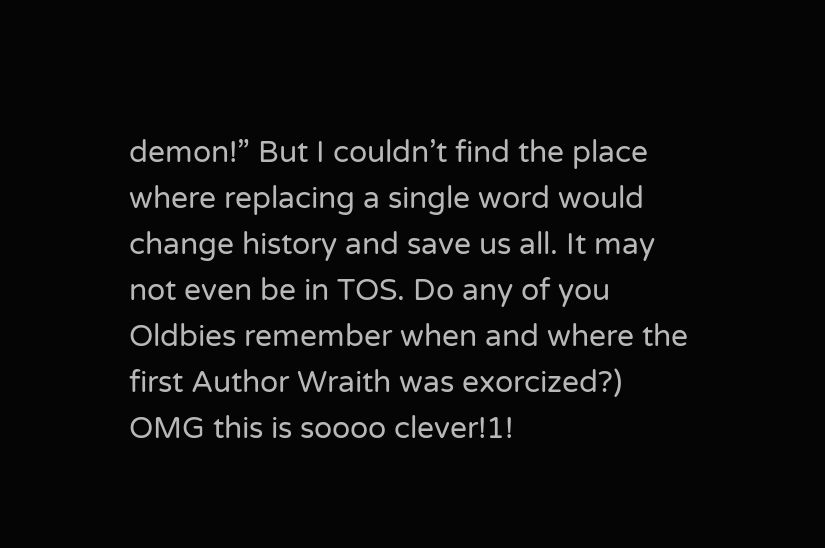demon!” But I couldn’t find the place where replacing a single word would change history and save us all. It may not even be in TOS. Do any of you Oldbies remember when and where the first Author Wraith was exorcized?)
OMG this is soooo clever!1!